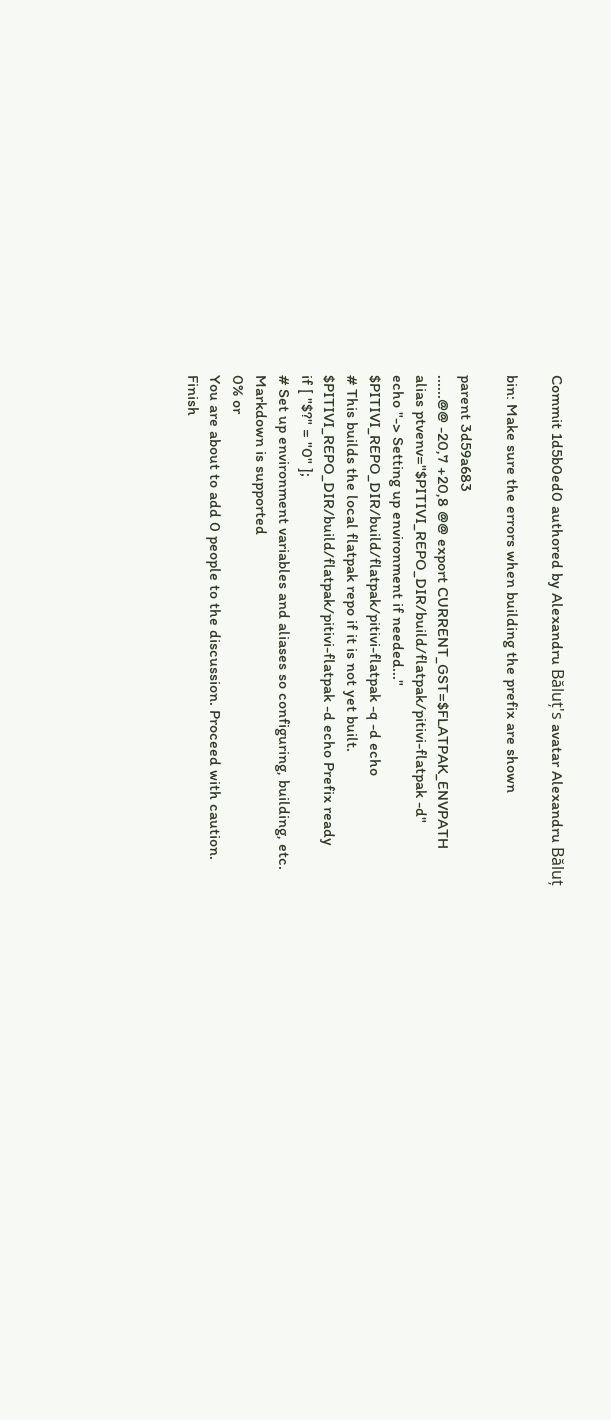Commit 1d5b0ed0 authored by Alexandru Băluț's avatar Alexandru Băluț

bin: Make sure the errors when building the prefix are shown

parent 3d59a683
......@@ -20,7 +20,8 @@ export CURRENT_GST=$FLATPAK_ENVPATH
alias ptvenv="$PITIVI_REPO_DIR/build/flatpak/pitivi-flatpak -d"
echo "-> Setting up environment if needed..."
$PITIVI_REPO_DIR/build/flatpak/pitivi-flatpak -q -d echo
# This builds the local flatpak repo if it is not yet built.
$PITIVI_REPO_DIR/build/flatpak/pitivi-flatpak -d echo Prefix ready
if [ "$?" = "0" ];
# Set up environment variables and aliases so configuring, building, etc.
Markdown is supported
0% or
You are about to add 0 people to the discussion. Proceed with caution.
Finish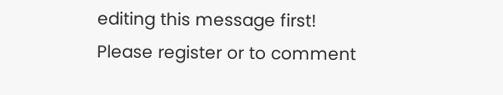editing this message first!
Please register or to comment